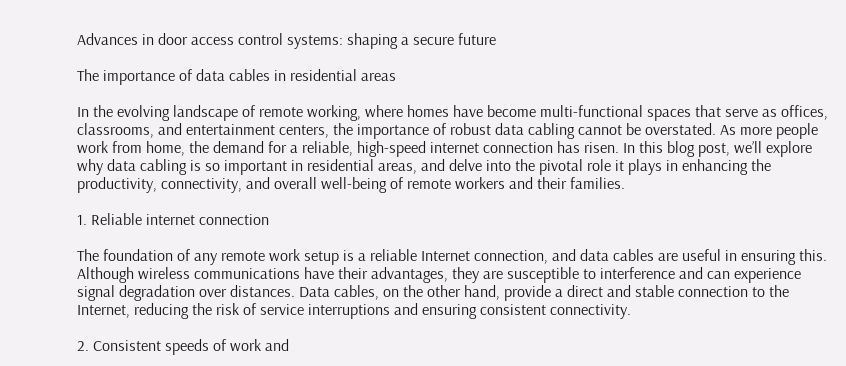Advances in door access control systems: shaping a secure future

The importance of data cables in residential areas

In the evolving landscape of remote working, where homes have become multi-functional spaces that serve as offices, classrooms, and entertainment centers, the importance of robust data cabling cannot be overstated. As more people work from home, the demand for a reliable, high-speed internet connection has risen. In this blog post, we’ll explore why data cabling is so important in residential areas, and delve into the pivotal role it plays in enhancing the productivity, connectivity, and overall well-being of remote workers and their families.

1. Reliable internet connection

The foundation of any remote work setup is a reliable Internet connection, and data cables are useful in ensuring this. Although wireless communications have their advantages, they are susceptible to interference and can experience signal degradation over distances. Data cables, on the other hand, provide a direct and stable connection to the Internet, reducing the risk of service interruptions and ensuring consistent connectivity.

2. Consistent speeds of work and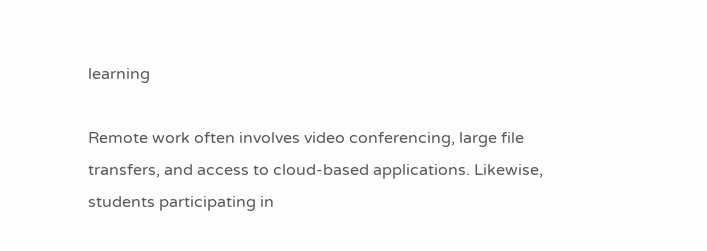learning

Remote work often involves video conferencing, large file transfers, and access to cloud-based applications. Likewise, students participating in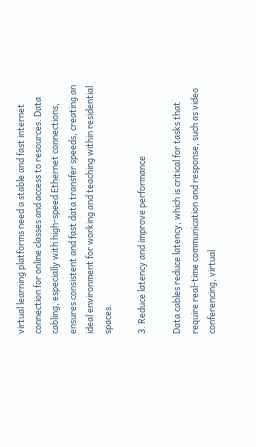virtual learning platforms need a stable and fast internet connection for online classes and access to resources. Data cabling, especially with high-speed Ethernet connections, ensures consistent and fast data transfer speeds, creating an ideal environment for working and teaching within residential spaces.

3. Reduce latency and improve performance

Data cables reduce latency, which is critical for tasks that require real-time communication and response, such as video conferencing, virtual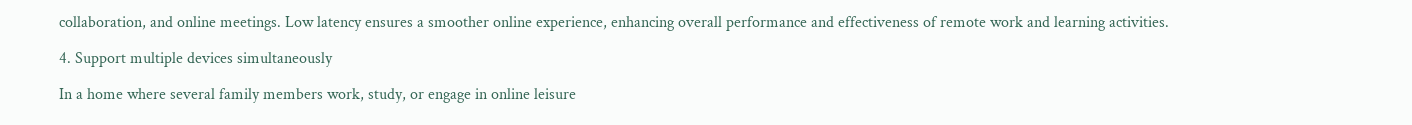collaboration, and online meetings. Low latency ensures a smoother online experience, enhancing overall performance and effectiveness of remote work and learning activities.

4. Support multiple devices simultaneously

In a home where several family members work, study, or engage in online leisure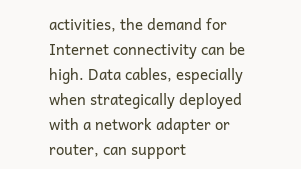activities, the demand for Internet connectivity can be high. Data cables, especially when strategically deployed with a network adapter or router, can support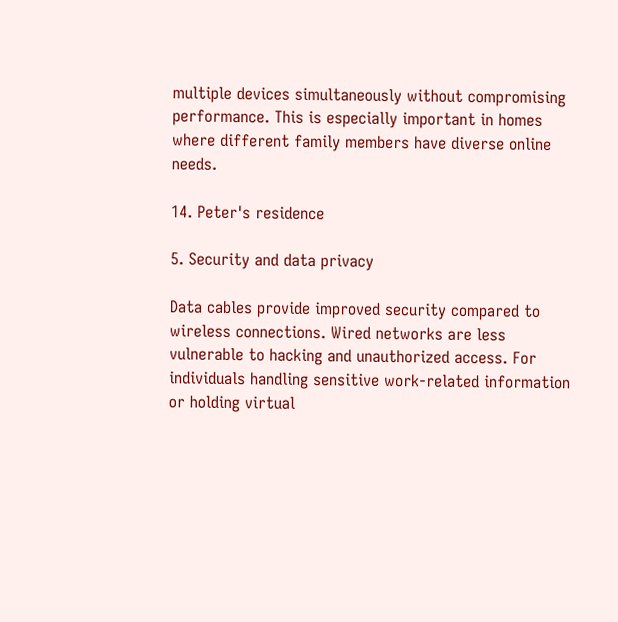multiple devices simultaneously without compromising performance. This is especially important in homes where different family members have diverse online needs.

14. Peter's residence

5. Security and data privacy

Data cables provide improved security compared to wireless connections. Wired networks are less vulnerable to hacking and unauthorized access. For individuals handling sensitive work-related information or holding virtual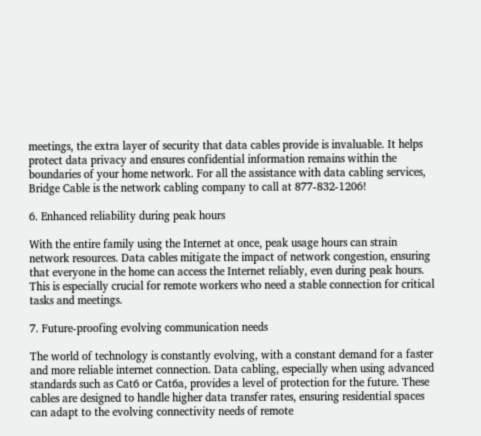meetings, the extra layer of security that data cables provide is invaluable. It helps protect data privacy and ensures confidential information remains within the boundaries of your home network. For all the assistance with data cabling services, Bridge Cable is the network cabling company to call at 877-832-1206!

6. Enhanced reliability during peak hours

With the entire family using the Internet at once, peak usage hours can strain network resources. Data cables mitigate the impact of network congestion, ensuring that everyone in the home can access the Internet reliably, even during peak hours. This is especially crucial for remote workers who need a stable connection for critical tasks and meetings.

7. Future-proofing evolving communication needs

The world of technology is constantly evolving, with a constant demand for a faster and more reliable internet connection. Data cabling, especially when using advanced standards such as Cat6 or Cat6a, provides a level of protection for the future. These cables are designed to handle higher data transfer rates, ensuring residential spaces can adapt to the evolving connectivity needs of remote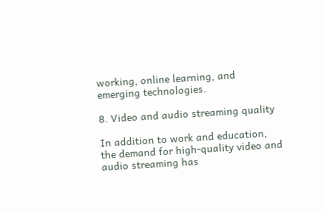working, online learning, and emerging technologies.

8. Video and audio streaming quality

In addition to work and education, the demand for high-quality video and audio streaming has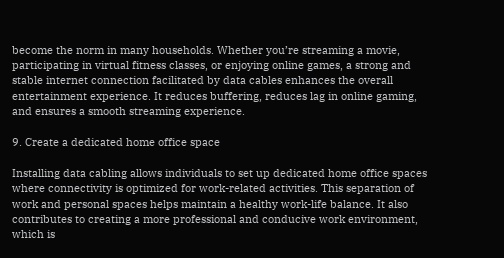become the norm in many households. Whether you’re streaming a movie, participating in virtual fitness classes, or enjoying online games, a strong and stable internet connection facilitated by data cables enhances the overall entertainment experience. It reduces buffering, reduces lag in online gaming, and ensures a smooth streaming experience.

9. Create a dedicated home office space

Installing data cabling allows individuals to set up dedicated home office spaces where connectivity is optimized for work-related activities. This separation of work and personal spaces helps maintain a healthy work-life balance. It also contributes to creating a more professional and conducive work environment, which is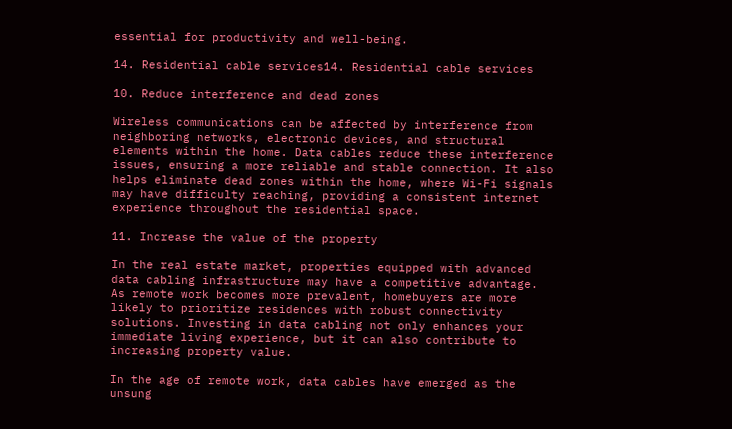essential for productivity and well-being.

14. Residential cable services14. Residential cable services

10. Reduce interference and dead zones

Wireless communications can be affected by interference from neighboring networks, electronic devices, and structural elements within the home. Data cables reduce these interference issues, ensuring a more reliable and stable connection. It also helps eliminate dead zones within the home, where Wi-Fi signals may have difficulty reaching, providing a consistent internet experience throughout the residential space.

11. Increase the value of the property

In the real estate market, properties equipped with advanced data cabling infrastructure may have a competitive advantage. As remote work becomes more prevalent, homebuyers are more likely to prioritize residences with robust connectivity solutions. Investing in data cabling not only enhances your immediate living experience, but it can also contribute to increasing property value.

In the age of remote work, data cables have emerged as the unsung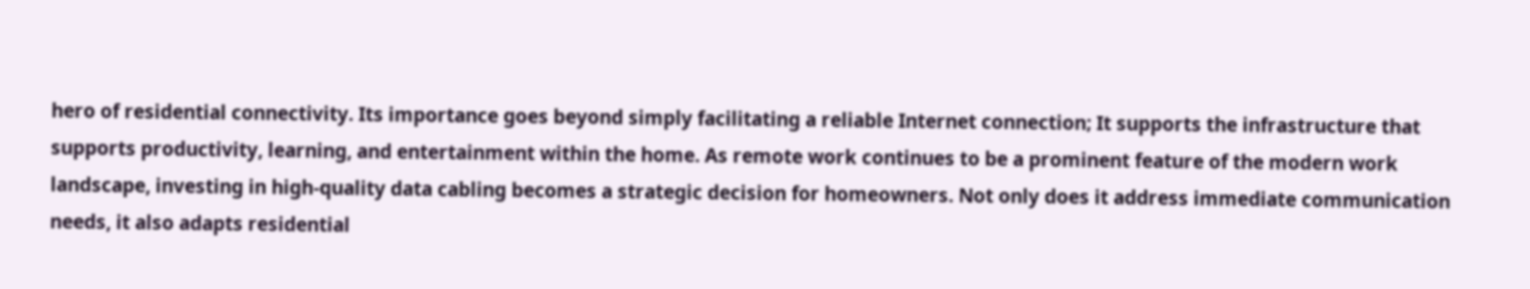hero of residential connectivity. Its importance goes beyond simply facilitating a reliable Internet connection; It supports the infrastructure that supports productivity, learning, and entertainment within the home. As remote work continues to be a prominent feature of the modern work landscape, investing in high-quality data cabling becomes a strategic decision for homeowners. Not only does it address immediate communication needs, it also adapts residential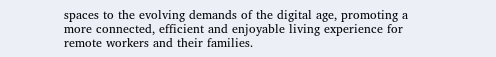spaces to the evolving demands of the digital age, promoting a more connected, efficient and enjoyable living experience for remote workers and their families.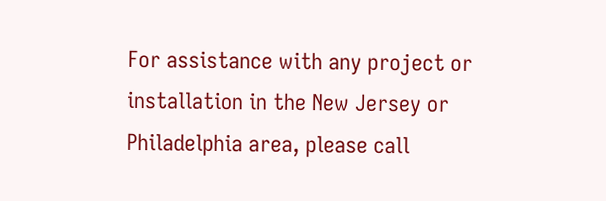For assistance with any project or installation in the New Jersey or Philadelphia area, please call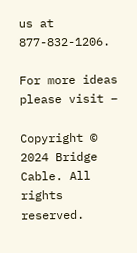us at 877-832-1206.

For more ideas please visit –

Copyright © 2024 Bridge Cable. All rights reserved.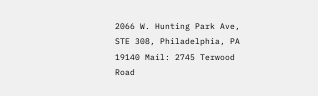2066 W. Hunting Park Ave, STE 308, Philadelphia, PA 19140 Mail: 2745 Terwood Road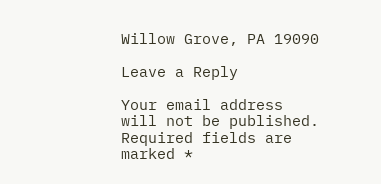Willow Grove, PA 19090

Leave a Reply

Your email address will not be published. Required fields are marked *